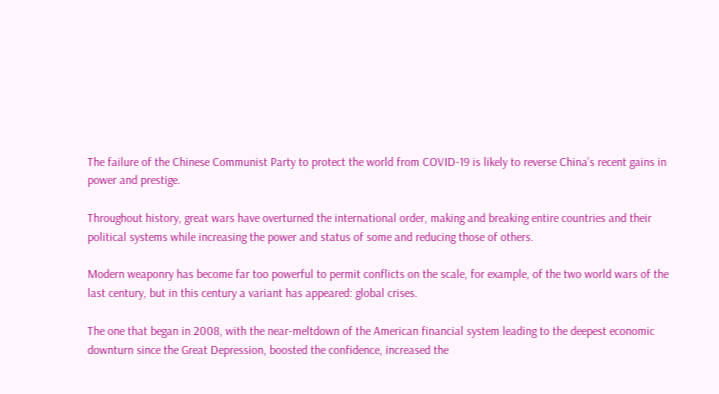The failure of the Chinese Communist Party to protect the world from COVID-19 is likely to reverse China’s recent gains in power and prestige.

Throughout history, great wars have overturned the international order, making and breaking entire countries and their political systems while increasing the power and status of some and reducing those of others.

Modern weaponry has become far too powerful to permit conflicts on the scale, for example, of the two world wars of the last century, but in this century a variant has appeared: global crises.

The one that began in 2008, with the near-meltdown of the American financial system leading to the deepest economic downturn since the Great Depression, boosted the confidence, increased the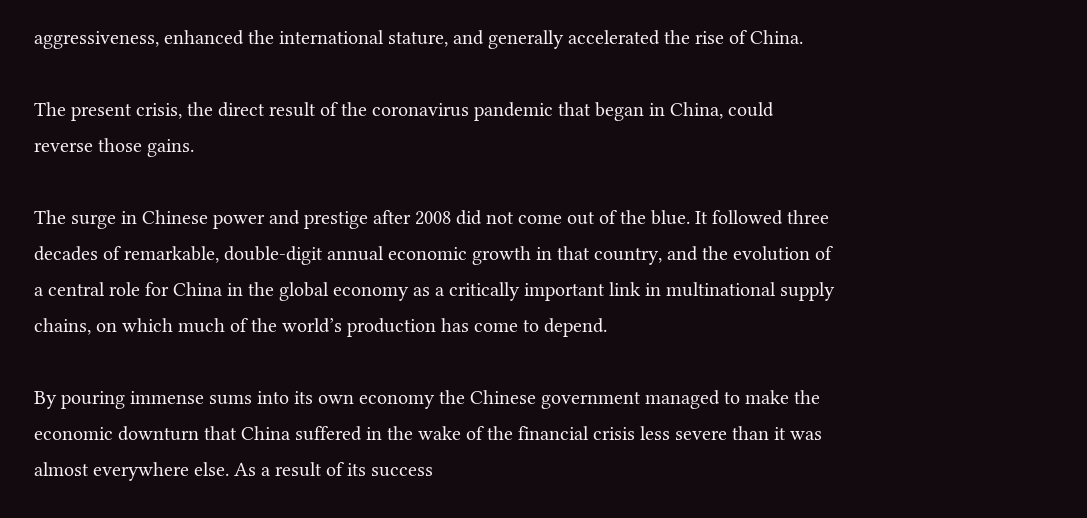aggressiveness, enhanced the international stature, and generally accelerated the rise of China.

The present crisis, the direct result of the coronavirus pandemic that began in China, could reverse those gains.

The surge in Chinese power and prestige after 2008 did not come out of the blue. It followed three decades of remarkable, double-digit annual economic growth in that country, and the evolution of a central role for China in the global economy as a critically important link in multinational supply chains, on which much of the world’s production has come to depend.

By pouring immense sums into its own economy the Chinese government managed to make the economic downturn that China suffered in the wake of the financial crisis less severe than it was almost everywhere else. As a result of its success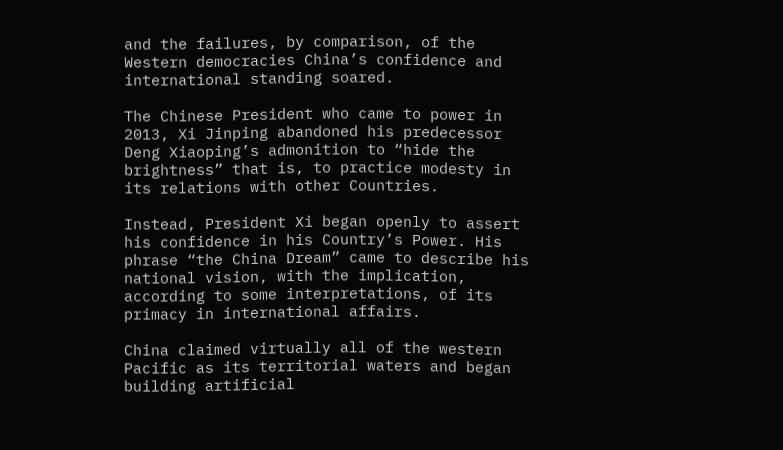and the failures, by comparison, of the Western democracies China’s confidence and international standing soared.

The Chinese President who came to power in 2013, Xi Jinping abandoned his predecessor Deng Xiaoping’s admonition to “hide the brightness” that is, to practice modesty in its relations with other Countries.

Instead, President Xi began openly to assert his confidence in his Country’s Power. His phrase “the China Dream” came to describe his national vision, with the implication, according to some interpretations, of its primacy in international affairs.

China claimed virtually all of the western Pacific as its territorial waters and began building artificial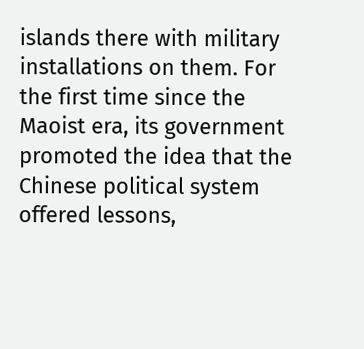islands there with military installations on them. For the first time since the Maoist era, its government promoted the idea that the Chinese political system offered lessons,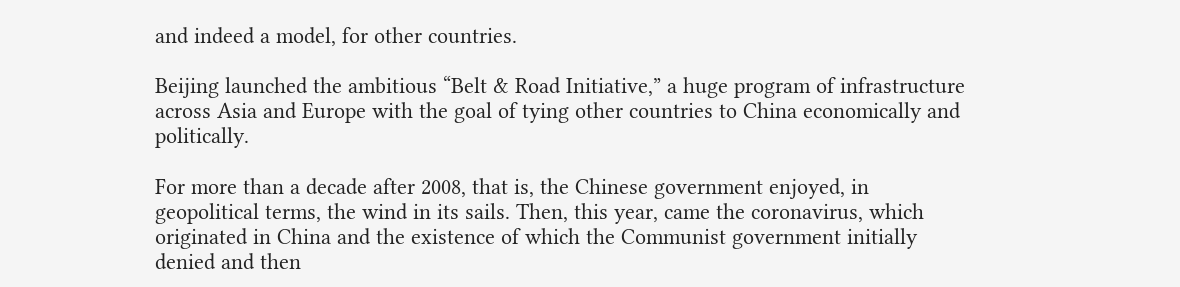and indeed a model, for other countries.

Beijing launched the ambitious “Belt & Road Initiative,” a huge program of infrastructure across Asia and Europe with the goal of tying other countries to China economically and politically.

For more than a decade after 2008, that is, the Chinese government enjoyed, in geopolitical terms, the wind in its sails. Then, this year, came the coronavirus, which originated in China and the existence of which the Communist government initially denied and then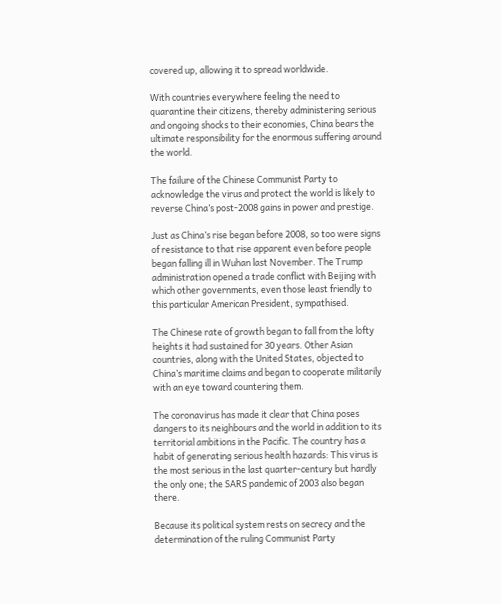covered up, allowing it to spread worldwide.

With countries everywhere feeling the need to quarantine their citizens, thereby administering serious and ongoing shocks to their economies, China bears the ultimate responsibility for the enormous suffering around the world.

The failure of the Chinese Communist Party to acknowledge the virus and protect the world is likely to reverse China’s post-2008 gains in power and prestige.

Just as China’s rise began before 2008, so too were signs of resistance to that rise apparent even before people began falling ill in Wuhan last November. The Trump administration opened a trade conflict with Beijing with which other governments, even those least friendly to this particular American President, sympathised.

The Chinese rate of growth began to fall from the lofty heights it had sustained for 30 years. Other Asian countries, along with the United States, objected to China’s maritime claims and began to cooperate militarily with an eye toward countering them.

The coronavirus has made it clear that China poses dangers to its neighbours and the world in addition to its territorial ambitions in the Pacific. The country has a habit of generating serious health hazards: This virus is the most serious in the last quarter-century but hardly the only one; the SARS pandemic of 2003 also began there.

Because its political system rests on secrecy and the determination of the ruling Communist Party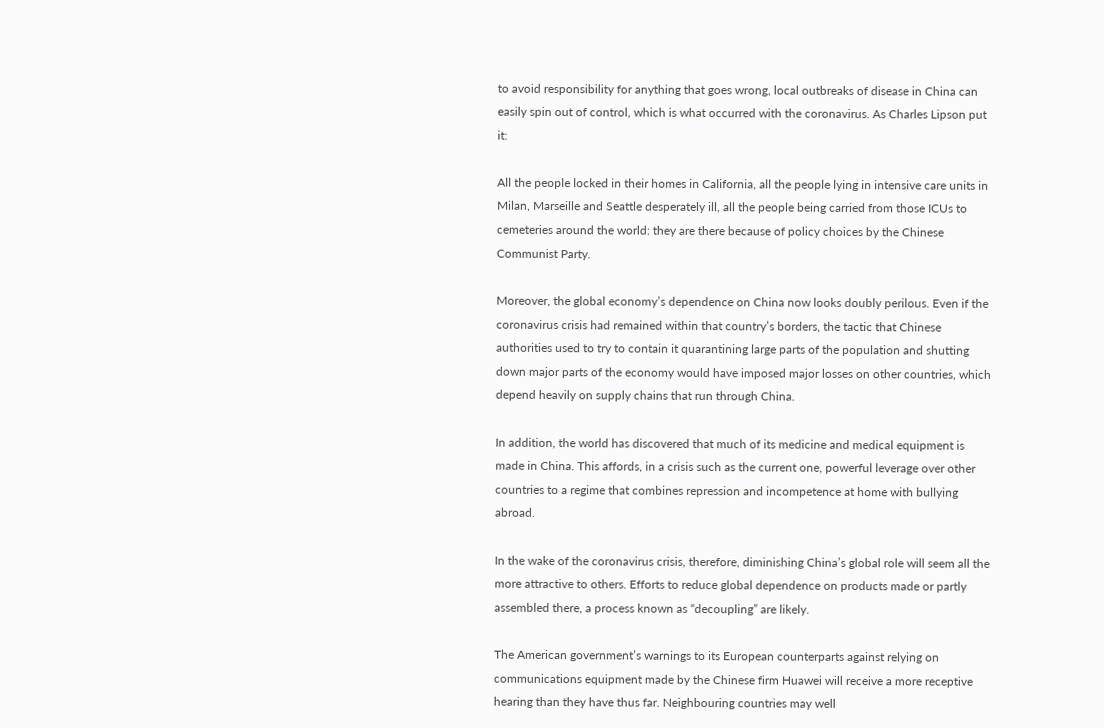to avoid responsibility for anything that goes wrong, local outbreaks of disease in China can easily spin out of control, which is what occurred with the coronavirus. As Charles Lipson put it:

All the people locked in their homes in California, all the people lying in intensive care units in Milan, Marseille and Seattle desperately ill, all the people being carried from those ICUs to cemeteries around the world: they are there because of policy choices by the Chinese Communist Party.

Moreover, the global economy’s dependence on China now looks doubly perilous. Even if the coronavirus crisis had remained within that country’s borders, the tactic that Chinese authorities used to try to contain it quarantining large parts of the population and shutting down major parts of the economy would have imposed major losses on other countries, which depend heavily on supply chains that run through China.

In addition, the world has discovered that much of its medicine and medical equipment is made in China. This affords, in a crisis such as the current one, powerful leverage over other countries to a regime that combines repression and incompetence at home with bullying abroad.

In the wake of the coronavirus crisis, therefore, diminishing China’s global role will seem all the more attractive to others. Efforts to reduce global dependence on products made or partly assembled there, a process known as “decoupling” are likely.

The American government’s warnings to its European counterparts against relying on communications equipment made by the Chinese firm Huawei will receive a more receptive hearing than they have thus far. Neighbouring countries may well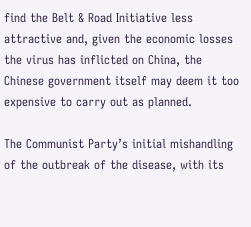find the Belt & Road Initiative less attractive and, given the economic losses the virus has inflicted on China, the Chinese government itself may deem it too expensive to carry out as planned.

The Communist Party’s initial mishandling of the outbreak of the disease, with its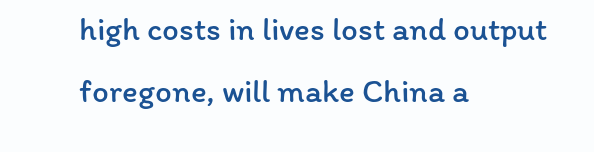high costs in lives lost and output foregone, will make China a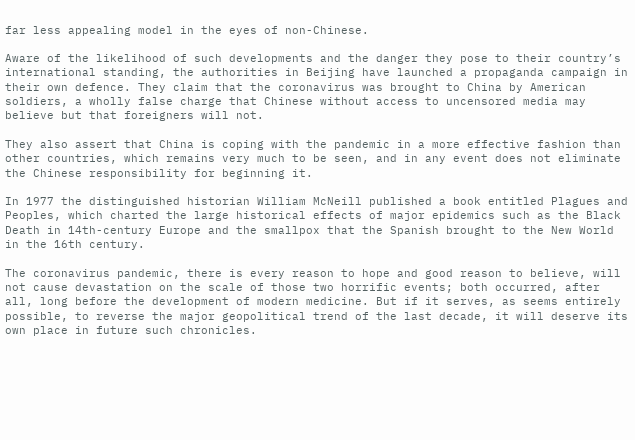far less appealing model in the eyes of non-Chinese.

Aware of the likelihood of such developments and the danger they pose to their country’s international standing, the authorities in Beijing have launched a propaganda campaign in their own defence. They claim that the coronavirus was brought to China by American soldiers, a wholly false charge that Chinese without access to uncensored media may believe but that foreigners will not.

They also assert that China is coping with the pandemic in a more effective fashion than other countries, which remains very much to be seen, and in any event does not eliminate the Chinese responsibility for beginning it.

In 1977 the distinguished historian William McNeill published a book entitled Plagues and Peoples, which charted the large historical effects of major epidemics such as the Black Death in 14th-century Europe and the smallpox that the Spanish brought to the New World in the 16th century.

The coronavirus pandemic, there is every reason to hope and good reason to believe, will not cause devastation on the scale of those two horrific events; both occurred, after all, long before the development of modern medicine. But if it serves, as seems entirely possible, to reverse the major geopolitical trend of the last decade, it will deserve its own place in future such chronicles.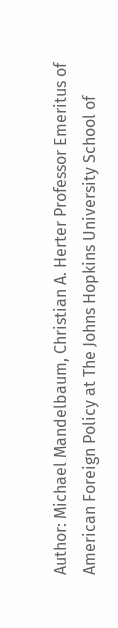Author: Michael Mandelbaum, Christian A. Herter Professor Emeritus of American Foreign Policy at The Johns Hopkins University School of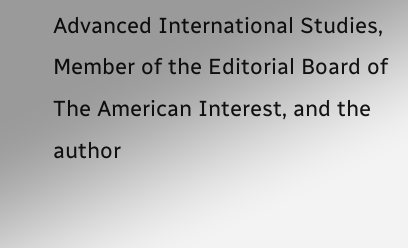Advanced International Studies, Member of the Editorial Board of The American Interest, and the author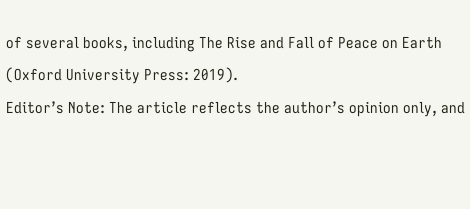of several books, including The Rise and Fall of Peace on Earth (Oxford University Press: 2019).
Editor’s Note: The article reflects the author’s opinion only, and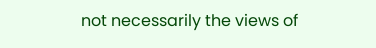not necessarily the views of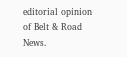editorial opinion of Belt & Road News.